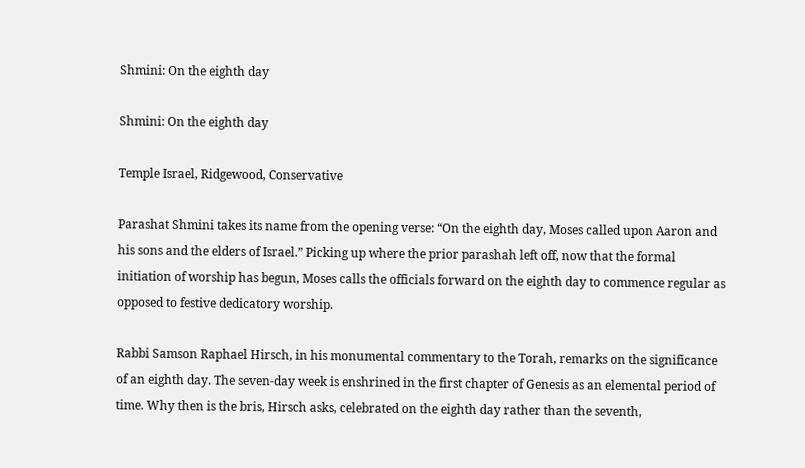Shmini: On the eighth day

Shmini: On the eighth day

Temple Israel, Ridgewood, Conservative

Parashat Shmini takes its name from the opening verse: “On the eighth day, Moses called upon Aaron and his sons and the elders of Israel.” Picking up where the prior parashah left off, now that the formal initiation of worship has begun, Moses calls the officials forward on the eighth day to commence regular as opposed to festive dedicatory worship.

Rabbi Samson Raphael Hirsch, in his monumental commentary to the Torah, remarks on the significance of an eighth day. The seven-day week is enshrined in the first chapter of Genesis as an elemental period of time. Why then is the bris, Hirsch asks, celebrated on the eighth day rather than the seventh,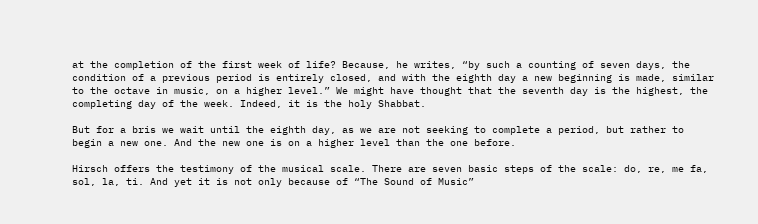at the completion of the first week of life? Because, he writes, “by such a counting of seven days, the condition of a previous period is entirely closed, and with the eighth day a new beginning is made, similar to the octave in music, on a higher level.” We might have thought that the seventh day is the highest, the completing day of the week. Indeed, it is the holy Shabbat.

But for a bris we wait until the eighth day, as we are not seeking to complete a period, but rather to begin a new one. And the new one is on a higher level than the one before.

Hirsch offers the testimony of the musical scale. There are seven basic steps of the scale: do, re, me fa, sol, la, ti. And yet it is not only because of “The Sound of Music”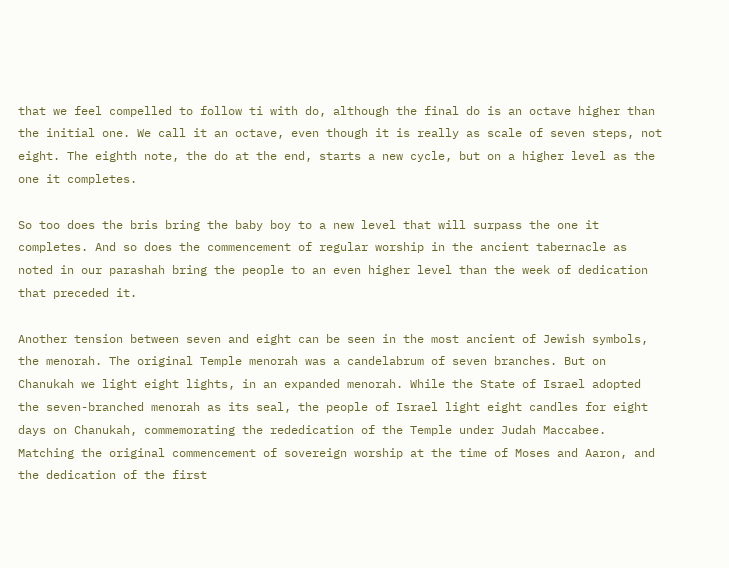that we feel compelled to follow ti with do, although the final do is an octave higher than the initial one. We call it an octave, even though it is really as scale of seven steps, not eight. The eighth note, the do at the end, starts a new cycle, but on a higher level as the one it completes.

So too does the bris bring the baby boy to a new level that will surpass the one it completes. And so does the commencement of regular worship in the ancient tabernacle as noted in our parashah bring the people to an even higher level than the week of dedication that preceded it.

Another tension between seven and eight can be seen in the most ancient of Jewish symbols, the menorah. The original Temple menorah was a candelabrum of seven branches. But on Chanukah we light eight lights, in an expanded menorah. While the State of Israel adopted the seven-branched menorah as its seal, the people of Israel light eight candles for eight days on Chanukah, commemorating the rededication of the Temple under Judah Maccabee. Matching the original commencement of sovereign worship at the time of Moses and Aaron, and the dedication of the first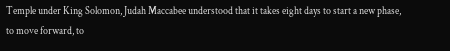Temple under King Solomon, Judah Maccabee understood that it takes eight days to start a new phase, to move forward, to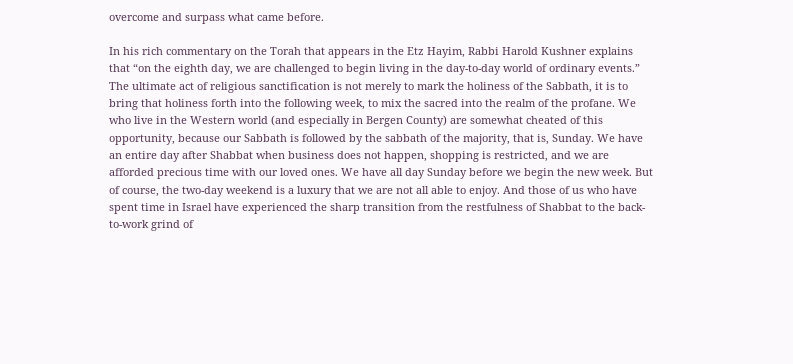overcome and surpass what came before.

In his rich commentary on the Torah that appears in the Etz Hayim, Rabbi Harold Kushner explains that “on the eighth day, we are challenged to begin living in the day-to-day world of ordinary events.” The ultimate act of religious sanctification is not merely to mark the holiness of the Sabbath, it is to bring that holiness forth into the following week, to mix the sacred into the realm of the profane. We who live in the Western world (and especially in Bergen County) are somewhat cheated of this opportunity, because our Sabbath is followed by the sabbath of the majority, that is, Sunday. We have an entire day after Shabbat when business does not happen, shopping is restricted, and we are afforded precious time with our loved ones. We have all day Sunday before we begin the new week. But of course, the two-day weekend is a luxury that we are not all able to enjoy. And those of us who have spent time in Israel have experienced the sharp transition from the restfulness of Shabbat to the back-to-work grind of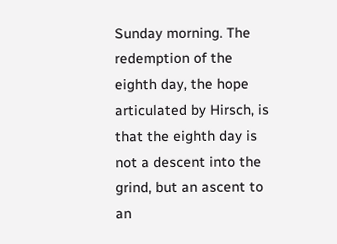Sunday morning. The redemption of the eighth day, the hope articulated by Hirsch, is that the eighth day is not a descent into the grind, but an ascent to an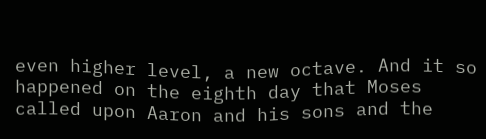even higher level, a new octave. And it so happened on the eighth day that Moses called upon Aaron and his sons and the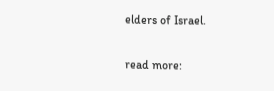elders of Israel.

read more: